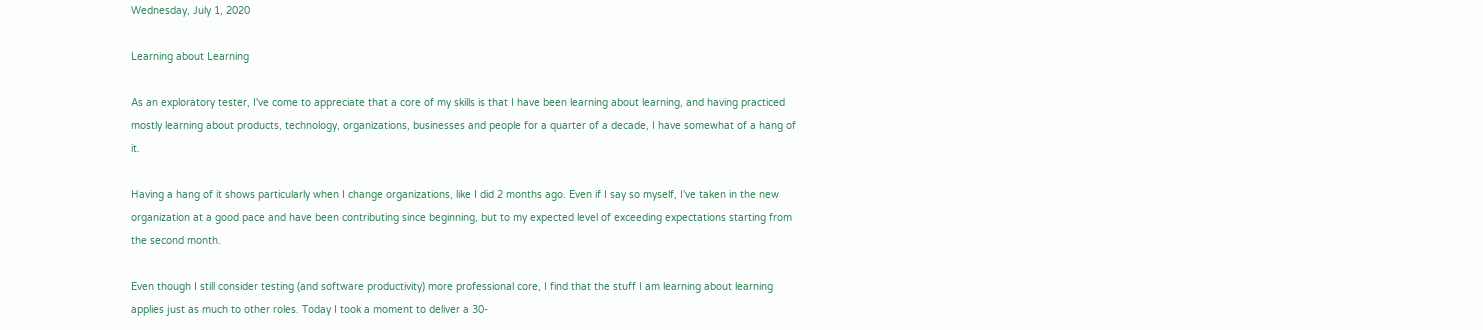Wednesday, July 1, 2020

Learning about Learning

As an exploratory tester, I've come to appreciate that a core of my skills is that I have been learning about learning, and having practiced mostly learning about products, technology, organizations, businesses and people for a quarter of a decade, I have somewhat of a hang of it.

Having a hang of it shows particularly when I change organizations, like I did 2 months ago. Even if I say so myself, I've taken in the new organization at a good pace and have been contributing since beginning, but to my expected level of exceeding expectations starting from the second month.

Even though I still consider testing (and software productivity) more professional core, I find that the stuff I am learning about learning applies just as much to other roles. Today I took a moment to deliver a 30-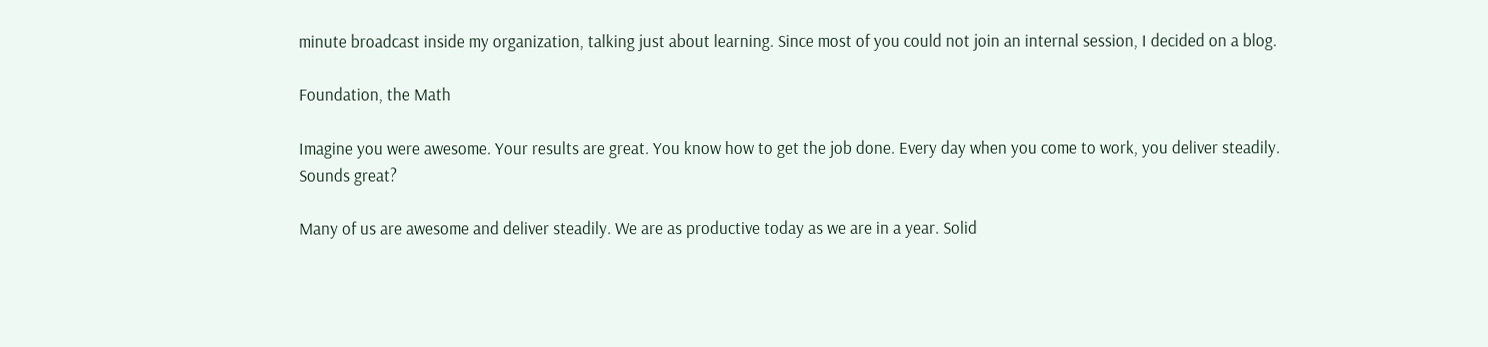minute broadcast inside my organization, talking just about learning. Since most of you could not join an internal session, I decided on a blog.

Foundation, the Math

Imagine you were awesome. Your results are great. You know how to get the job done. Every day when you come to work, you deliver steadily. Sounds great?

Many of us are awesome and deliver steadily. We are as productive today as we are in a year. Solid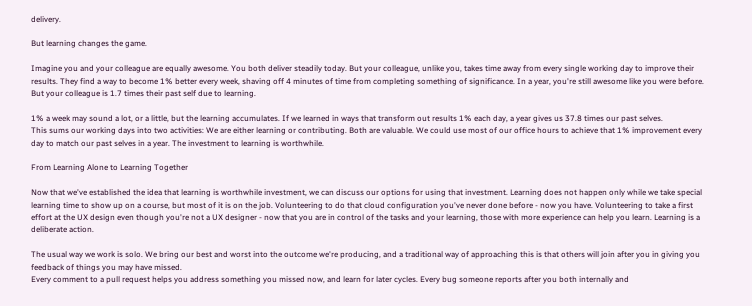delivery.

But learning changes the game.

Imagine you and your colleague are equally awesome. You both deliver steadily today. But your colleague, unlike you, takes time away from every single working day to improve their results. They find a way to become 1% better every week, shaving off 4 minutes of time from completing something of significance. In a year, you're still awesome like you were before. But your colleague is 1.7 times their past self due to learning.

1% a week may sound a lot, or a little, but the learning accumulates. If we learned in ways that transform out results 1% each day, a year gives us 37.8 times our past selves.
This sums our working days into two activities: We are either learning or contributing. Both are valuable. We could use most of our office hours to achieve that 1% improvement every day to match our past selves in a year. The investment to learning is worthwhile.

From Learning Alone to Learning Together

Now that we've established the idea that learning is worthwhile investment, we can discuss our options for using that investment. Learning does not happen only while we take special learning time to show up on a course, but most of it is on the job. Volunteering to do that cloud configuration you've never done before - now you have. Volunteering to take a first effort at the UX design even though you're not a UX designer - now that you are in control of the tasks and your learning, those with more experience can help you learn. Learning is a deliberate action.

The usual way we work is solo. We bring our best and worst into the outcome we're producing, and a traditional way of approaching this is that others will join after you in giving you feedback of things you may have missed.
Every comment to a pull request helps you address something you missed now, and learn for later cycles. Every bug someone reports after you both internally and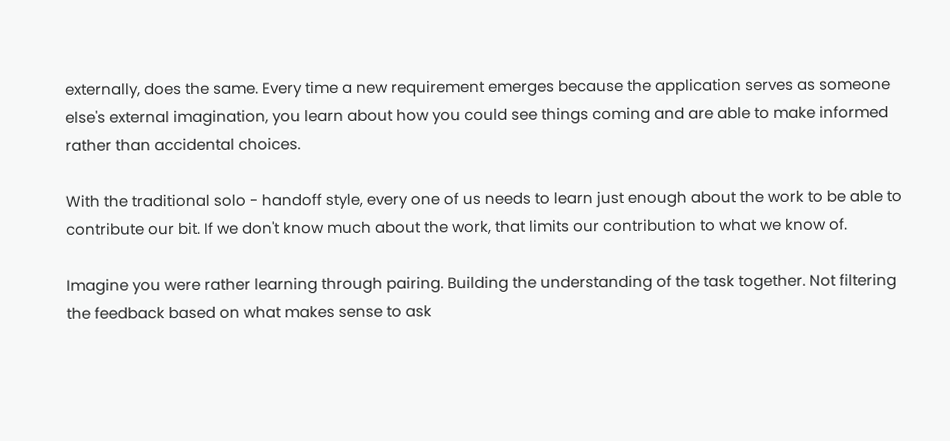externally, does the same. Every time a new requirement emerges because the application serves as someone else's external imagination, you learn about how you could see things coming and are able to make informed rather than accidental choices.

With the traditional solo - handoff style, every one of us needs to learn just enough about the work to be able to contribute our bit. If we don't know much about the work, that limits our contribution to what we know of.

Imagine you were rather learning through pairing. Building the understanding of the task together. Not filtering the feedback based on what makes sense to ask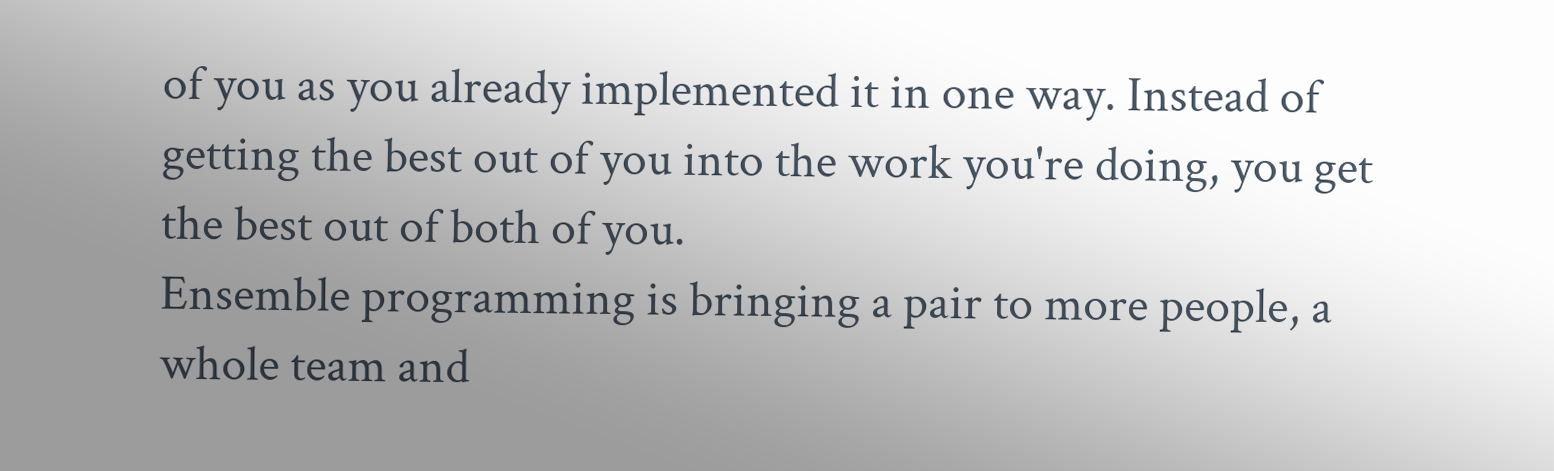of you as you already implemented it in one way. Instead of getting the best out of you into the work you're doing, you get the best out of both of you.
Ensemble programming is bringing a pair to more people, a whole team and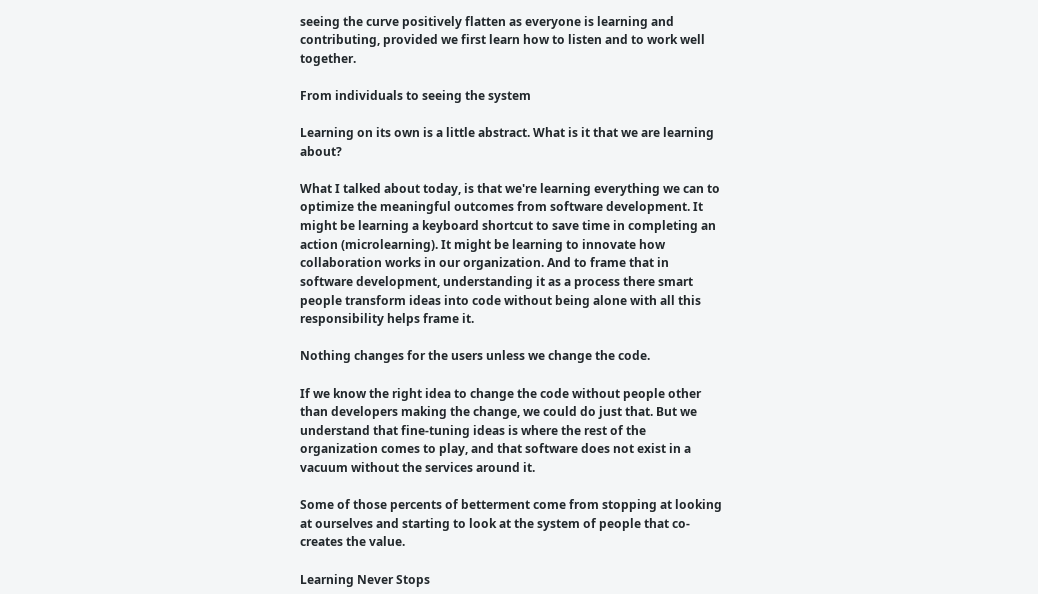seeing the curve positively flatten as everyone is learning and contributing, provided we first learn how to listen and to work well together.

From individuals to seeing the system

Learning on its own is a little abstract. What is it that we are learning about?

What I talked about today, is that we're learning everything we can to optimize the meaningful outcomes from software development. It might be learning a keyboard shortcut to save time in completing an action (microlearning). It might be learning to innovate how collaboration works in our organization. And to frame that in software development, understanding it as a process there smart people transform ideas into code without being alone with all this responsibility helps frame it.

Nothing changes for the users unless we change the code.

If we know the right idea to change the code without people other than developers making the change, we could do just that. But we understand that fine-tuning ideas is where the rest of the organization comes to play, and that software does not exist in a vacuum without the services around it.

Some of those percents of betterment come from stopping at looking at ourselves and starting to look at the system of people that co-creates the value.

Learning Never Stops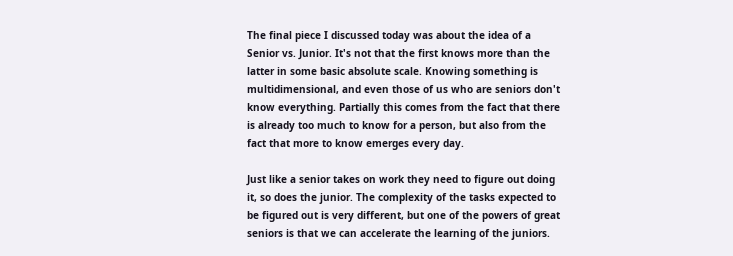The final piece I discussed today was about the idea of a Senior vs. Junior. It's not that the first knows more than the latter in some basic absolute scale. Knowing something is multidimensional, and even those of us who are seniors don't know everything. Partially this comes from the fact that there is already too much to know for a person, but also from the fact that more to know emerges every day.

Just like a senior takes on work they need to figure out doing it, so does the junior. The complexity of the tasks expected to be figured out is very different, but one of the powers of great seniors is that we can accelerate the learning of the juniors.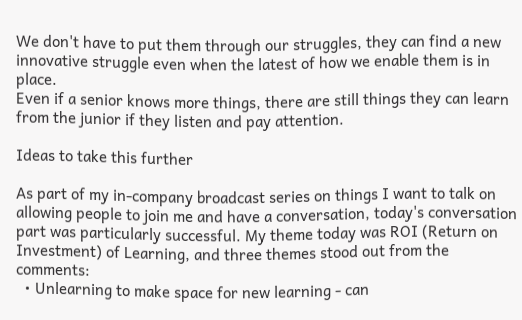We don't have to put them through our struggles, they can find a new innovative struggle even when the latest of how we enable them is in place.
Even if a senior knows more things, there are still things they can learn from the junior if they listen and pay attention.

Ideas to take this further

As part of my in-company broadcast series on things I want to talk on allowing people to join me and have a conversation, today's conversation part was particularly successful. My theme today was ROI (Return on Investment) of Learning, and three themes stood out from the comments:
  • Unlearning to make space for new learning - can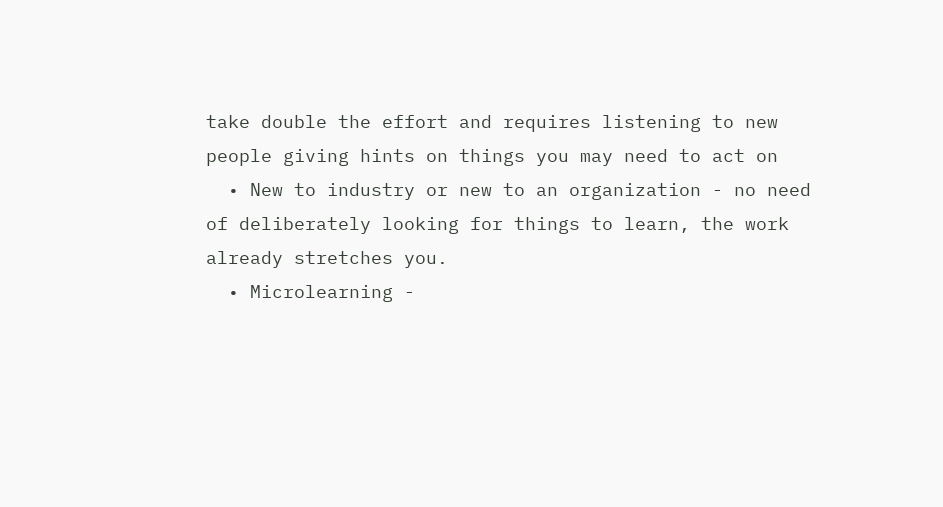take double the effort and requires listening to new people giving hints on things you may need to act on
  • New to industry or new to an organization - no need of deliberately looking for things to learn, the work already stretches you.
  • Microlearning -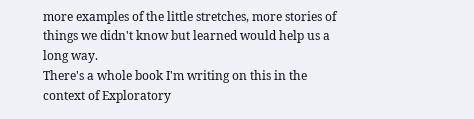more examples of the little stretches, more stories of things we didn't know but learned would help us a long way.
There's a whole book I'm writing on this in the context of Exploratory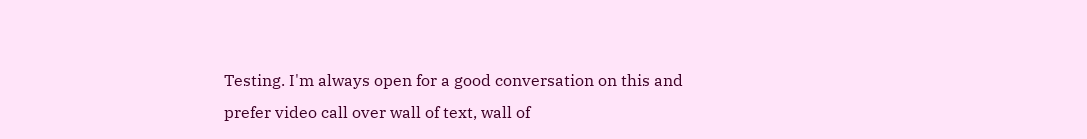Testing. I'm always open for a good conversation on this and prefer video call over wall of text, wall of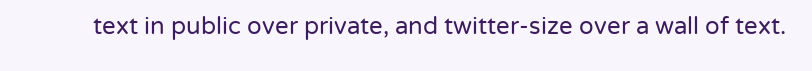text in public over private, and twitter-size over a wall of text.